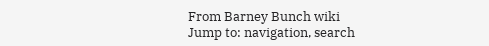From Barney Bunch wiki
Jump to: navigation, search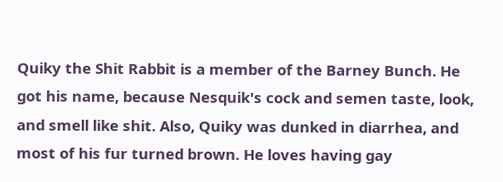Quiky the Shit Rabbit is a member of the Barney Bunch. He got his name, because Nesquik's cock and semen taste, look, and smell like shit. Also, Quiky was dunked in diarrhea, and most of his fur turned brown. He loves having gay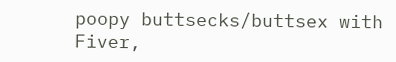poopy buttsecks/buttsex with Fiver,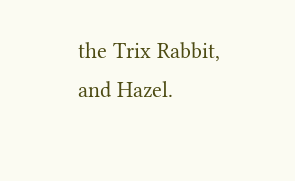the Trix Rabbit, and Hazel.